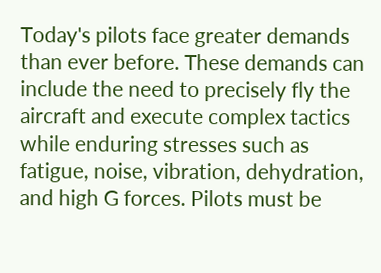Today's pilots face greater demands than ever before. These demands can include the need to precisely fly the aircraft and execute complex tactics while enduring stresses such as fatigue, noise, vibration, dehydration, and high G forces. Pilots must be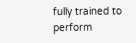fully trained to perform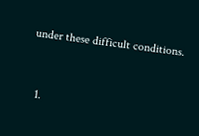under these difficult conditions.


  1.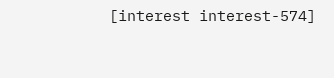[interest interest-574]